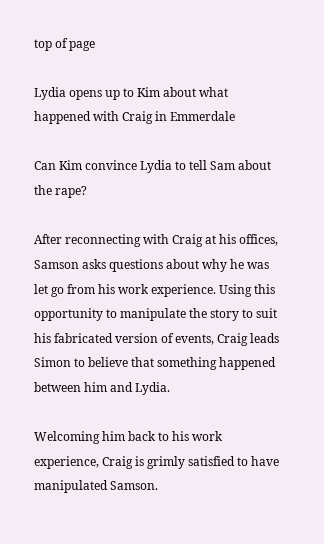top of page

Lydia opens up to Kim about what happened with Craig in Emmerdale

Can Kim convince Lydia to tell Sam about the rape?

After reconnecting with Craig at his offices, Samson asks questions about why he was let go from his work experience. Using this opportunity to manipulate the story to suit his fabricated version of events, Craig leads Simon to believe that something happened between him and Lydia.

Welcoming him back to his work experience, Craig is grimly satisfied to have manipulated Samson.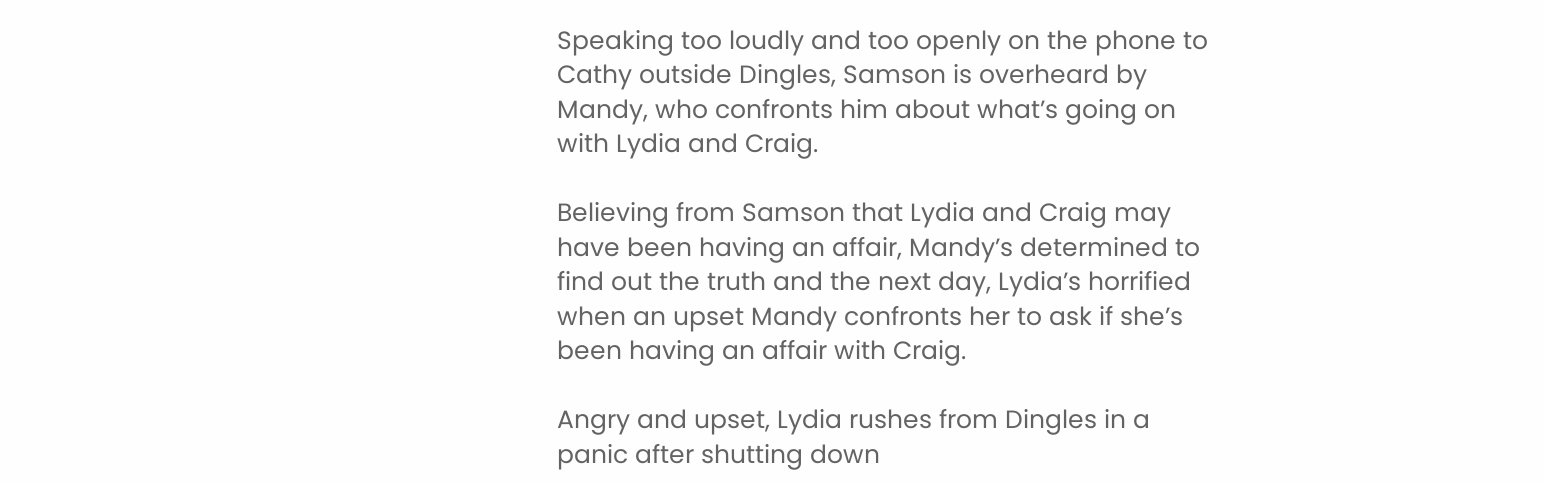Speaking too loudly and too openly on the phone to Cathy outside Dingles, Samson is overheard by Mandy, who confronts him about what’s going on with Lydia and Craig.

Believing from Samson that Lydia and Craig may have been having an affair, Mandy’s determined to find out the truth and the next day, Lydia’s horrified when an upset Mandy confronts her to ask if she’s been having an affair with Craig.

Angry and upset, Lydia rushes from Dingles in a panic after shutting down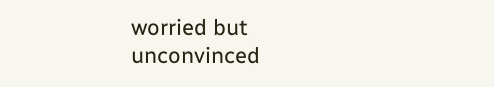worried but unconvinced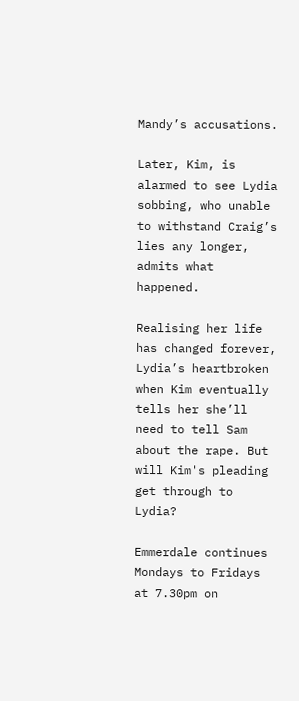Mandy’s accusations.

Later, Kim, is alarmed to see Lydia sobbing, who unable to withstand Craig’s lies any longer, admits what happened.

Realising her life has changed forever, Lydia’s heartbroken when Kim eventually tells her she’ll need to tell Sam about the rape. But will Kim's pleading get through to Lydia?

Emmerdale continues Mondays to Fridays at 7.30pm on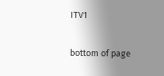ITV1

bottom of page